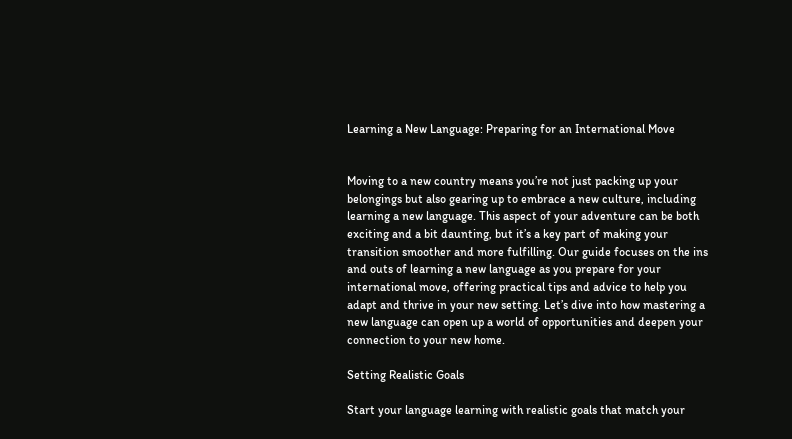Learning a New Language: Preparing for an International Move


Moving to a new country means you’re not just packing up your belongings but also gearing up to embrace a new culture, including learning a new language. This aspect of your adventure can be both exciting and a bit daunting, but it’s a key part of making your transition smoother and more fulfilling. Our guide focuses on the ins and outs of learning a new language as you prepare for your international move, offering practical tips and advice to help you adapt and thrive in your new setting. Let’s dive into how mastering a new language can open up a world of opportunities and deepen your connection to your new home.

Setting Realistic Goals

Start your language learning with realistic goals that match your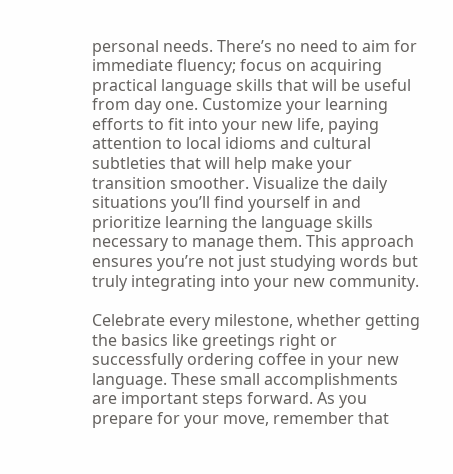personal needs. There’s no need to aim for immediate fluency; focus on acquiring practical language skills that will be useful from day one. Customize your learning efforts to fit into your new life, paying attention to local idioms and cultural subtleties that will help make your transition smoother. Visualize the daily situations you’ll find yourself in and prioritize learning the language skills necessary to manage them. This approach ensures you’re not just studying words but truly integrating into your new community.

Celebrate every milestone, whether getting the basics like greetings right or successfully ordering coffee in your new language. These small accomplishments are important steps forward. As you prepare for your move, remember that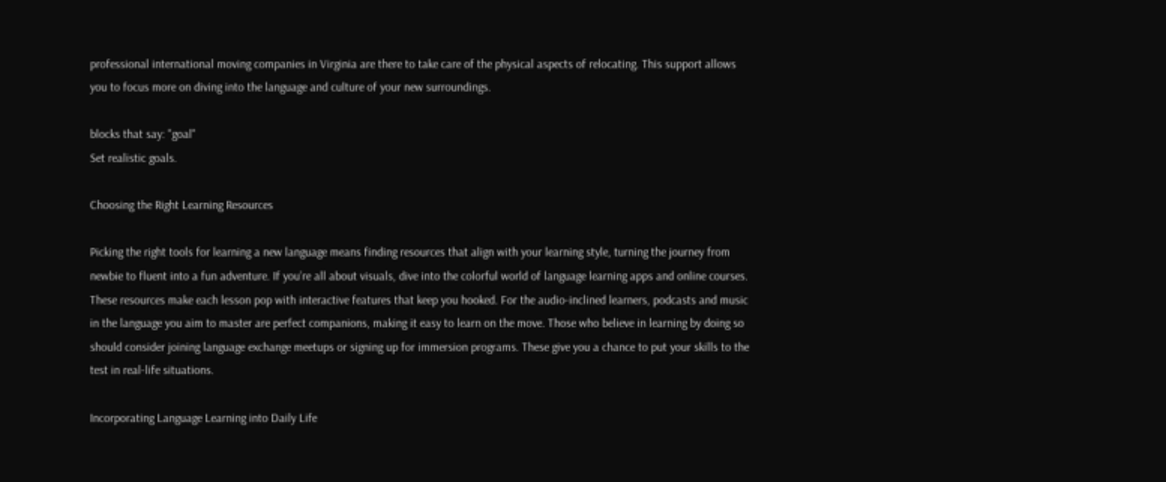professional international moving companies in Virginia are there to take care of the physical aspects of relocating. This support allows you to focus more on diving into the language and culture of your new surroundings.

blocks that say: "goal"
Set realistic goals.

Choosing the Right Learning Resources

Picking the right tools for learning a new language means finding resources that align with your learning style, turning the journey from newbie to fluent into a fun adventure. If you’re all about visuals, dive into the colorful world of language learning apps and online courses. These resources make each lesson pop with interactive features that keep you hooked. For the audio-inclined learners, podcasts and music in the language you aim to master are perfect companions, making it easy to learn on the move. Those who believe in learning by doing so should consider joining language exchange meetups or signing up for immersion programs. These give you a chance to put your skills to the test in real-life situations.

Incorporating Language Learning into Daily Life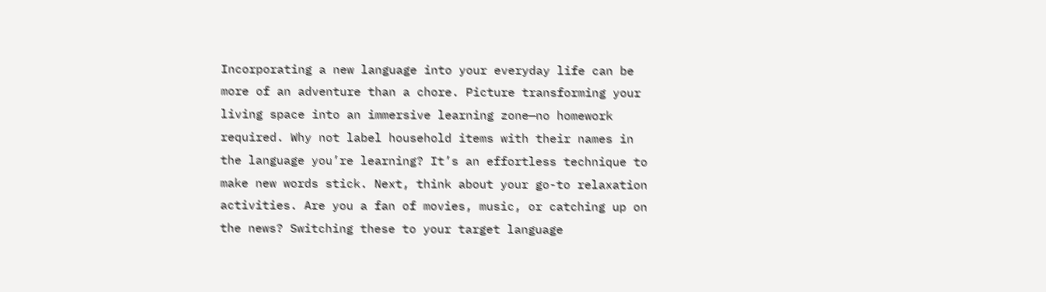Incorporating a new language into your everyday life can be more of an adventure than a chore. Picture transforming your living space into an immersive learning zone—no homework required. Why not label household items with their names in the language you’re learning? It’s an effortless technique to make new words stick. Next, think about your go-to relaxation activities. Are you a fan of movies, music, or catching up on the news? Switching these to your target language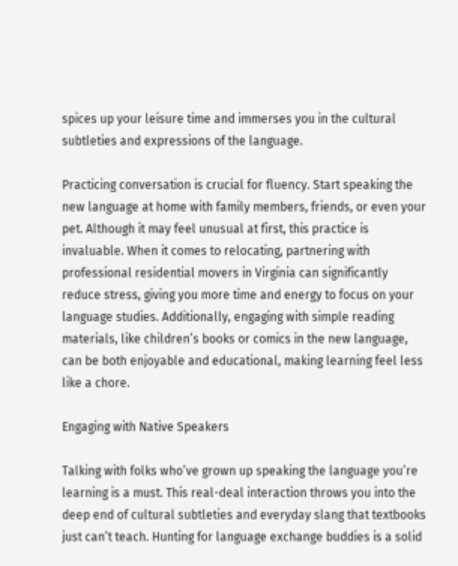spices up your leisure time and immerses you in the cultural subtleties and expressions of the language.

Practicing conversation is crucial for fluency. Start speaking the new language at home with family members, friends, or even your pet. Although it may feel unusual at first, this practice is invaluable. When it comes to relocating, partnering with professional residential movers in Virginia can significantly reduce stress, giving you more time and energy to focus on your language studies. Additionally, engaging with simple reading materials, like children’s books or comics in the new language, can be both enjoyable and educational, making learning feel less like a chore.

Engaging with Native Speakers

Talking with folks who’ve grown up speaking the language you’re learning is a must. This real-deal interaction throws you into the deep end of cultural subtleties and everyday slang that textbooks just can’t teach. Hunting for language exchange buddies is a solid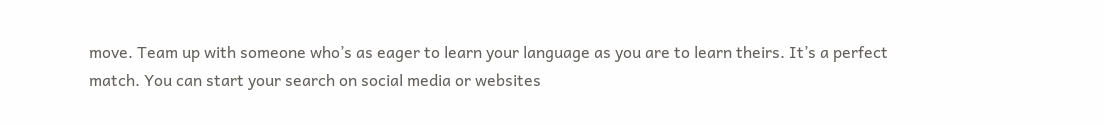move. Team up with someone who’s as eager to learn your language as you are to learn theirs. It’s a perfect match. You can start your search on social media or websites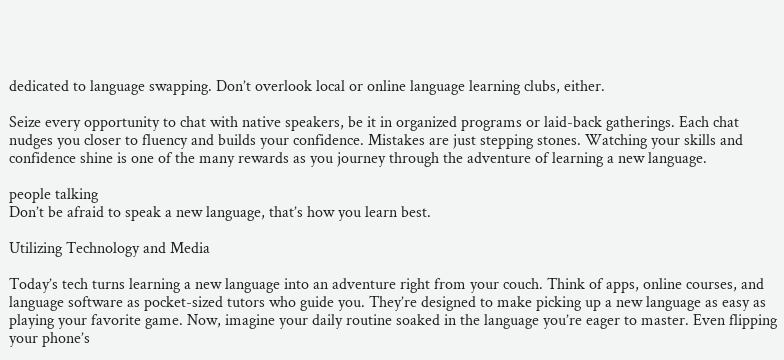dedicated to language swapping. Don’t overlook local or online language learning clubs, either.

Seize every opportunity to chat with native speakers, be it in organized programs or laid-back gatherings. Each chat nudges you closer to fluency and builds your confidence. Mistakes are just stepping stones. Watching your skills and confidence shine is one of the many rewards as you journey through the adventure of learning a new language.

people talking
Don’t be afraid to speak a new language, that’s how you learn best.

Utilizing Technology and Media

Today’s tech turns learning a new language into an adventure right from your couch. Think of apps, online courses, and language software as pocket-sized tutors who guide you. They’re designed to make picking up a new language as easy as playing your favorite game. Now, imagine your daily routine soaked in the language you’re eager to master. Even flipping your phone’s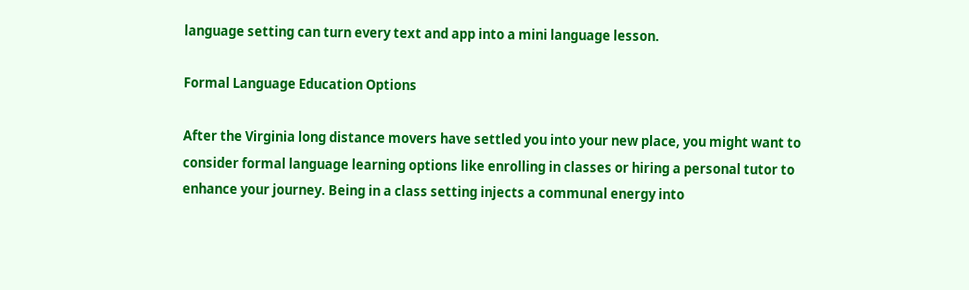language setting can turn every text and app into a mini language lesson.

Formal Language Education Options

After the Virginia long distance movers have settled you into your new place, you might want to consider formal language learning options like enrolling in classes or hiring a personal tutor to enhance your journey. Being in a class setting injects a communal energy into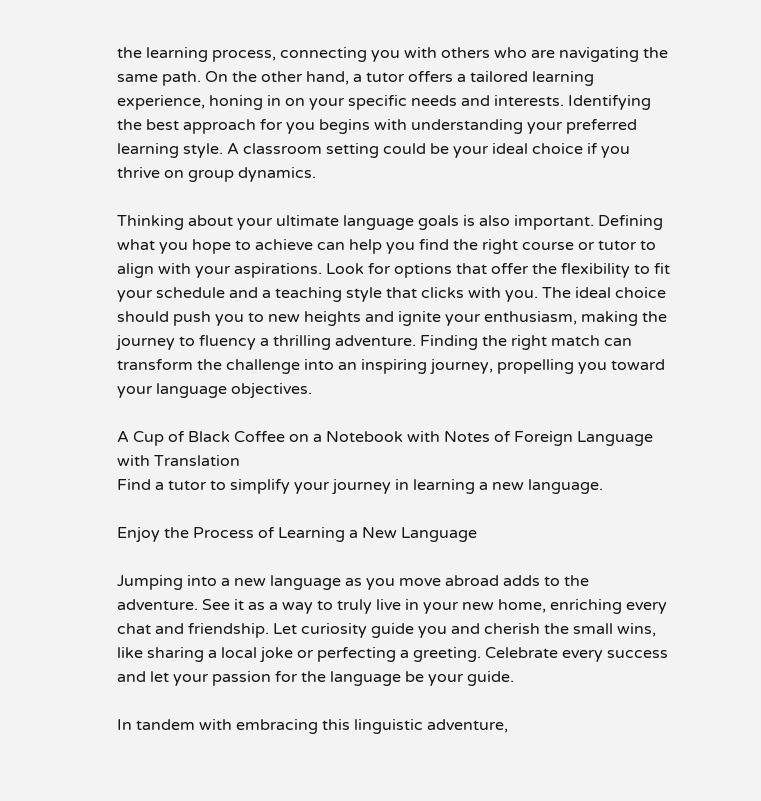the learning process, connecting you with others who are navigating the same path. On the other hand, a tutor offers a tailored learning experience, honing in on your specific needs and interests. Identifying the best approach for you begins with understanding your preferred learning style. A classroom setting could be your ideal choice if you thrive on group dynamics.

Thinking about your ultimate language goals is also important. Defining what you hope to achieve can help you find the right course or tutor to align with your aspirations. Look for options that offer the flexibility to fit your schedule and a teaching style that clicks with you. The ideal choice should push you to new heights and ignite your enthusiasm, making the journey to fluency a thrilling adventure. Finding the right match can transform the challenge into an inspiring journey, propelling you toward your language objectives.

A Cup of Black Coffee on a Notebook with Notes of Foreign Language with Translation
Find a tutor to simplify your journey in learning a new language.

Enjoy the Process of Learning a New Language

Jumping into a new language as you move abroad adds to the adventure. See it as a way to truly live in your new home, enriching every chat and friendship. Let curiosity guide you and cherish the small wins, like sharing a local joke or perfecting a greeting. Celebrate every success and let your passion for the language be your guide.

In tandem with embracing this linguistic adventure,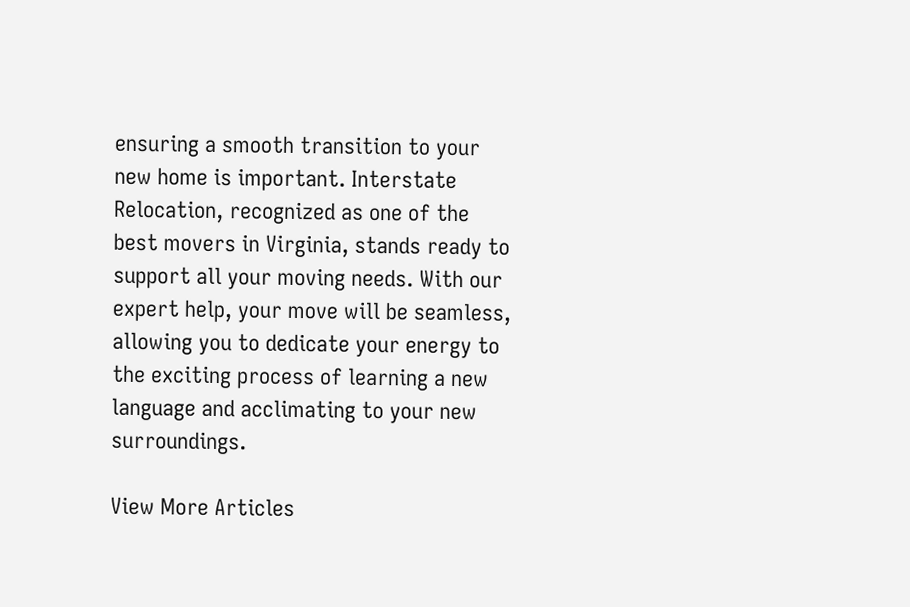ensuring a smooth transition to your new home is important. Interstate Relocation, recognized as one of the best movers in Virginia, stands ready to support all your moving needs. With our expert help, your move will be seamless, allowing you to dedicate your energy to the exciting process of learning a new language and acclimating to your new surroundings.

View More Articles